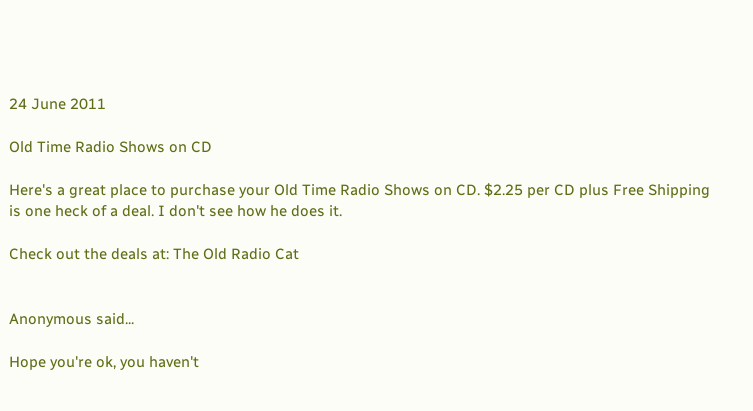24 June 2011

Old Time Radio Shows on CD

Here's a great place to purchase your Old Time Radio Shows on CD. $2.25 per CD plus Free Shipping is one heck of a deal. I don't see how he does it.

Check out the deals at: The Old Radio Cat


Anonymous said...

Hope you're ok, you haven't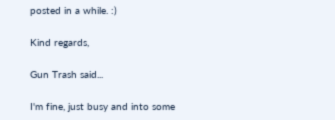posted in a while. :)

Kind regards,

Gun Trash said...

I'm fine, just busy and into some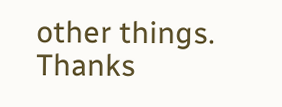other things. Thanks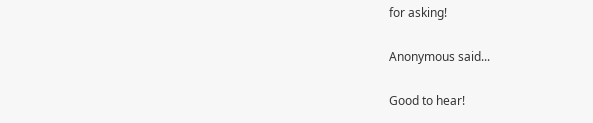for asking!

Anonymous said...

Good to hear!